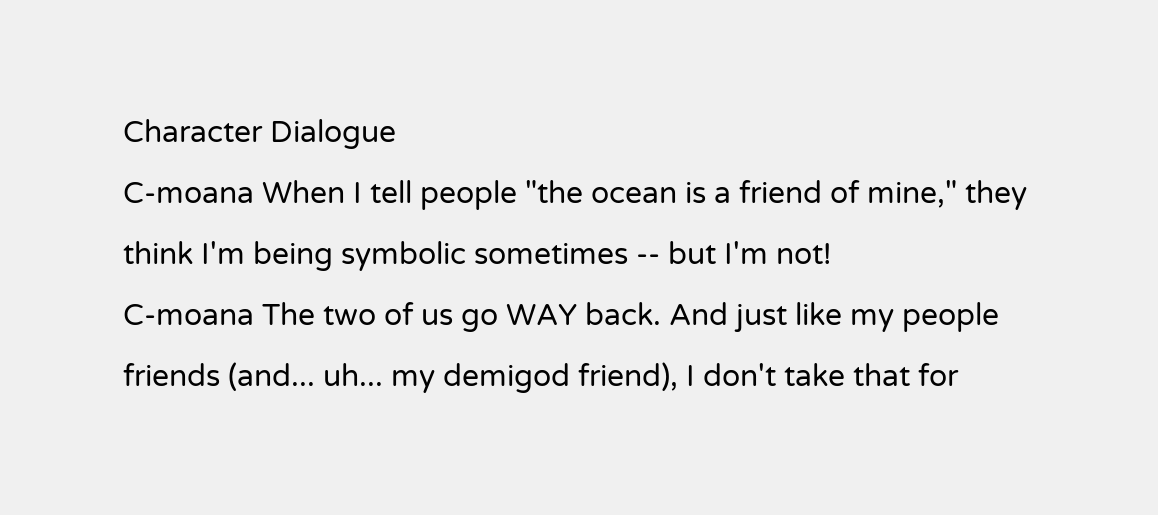Character Dialogue
C-moana When I tell people "the ocean is a friend of mine," they think I'm being symbolic sometimes -- but I'm not!
C-moana The two of us go WAY back. And just like my people friends (and... uh... my demigod friend), I don't take that for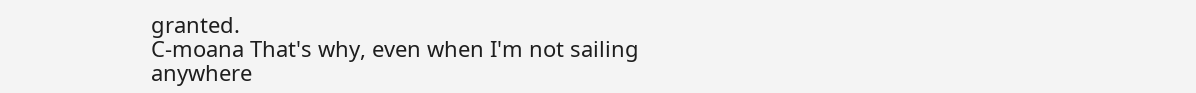granted.
C-moana That's why, even when I'm not sailing anywhere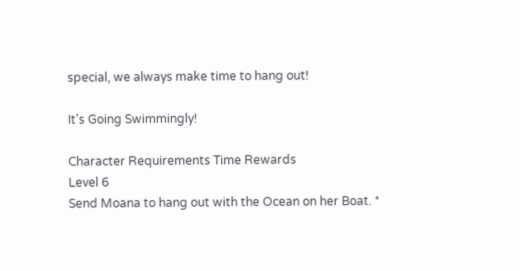special, we always make time to hang out!

It's Going Swimmingly!

Character Requirements Time Rewards
Level 6
Send Moana to hang out with the Ocean on her Boat. *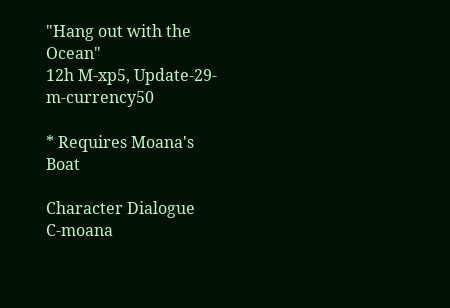"Hang out with the Ocean"
12h M-xp5, Update-29-m-currency50

* Requires Moana's Boat

Character Dialogue
C-moana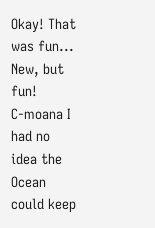Okay! That was fun... New, but fun!
C-moana I had no idea the Ocean could keep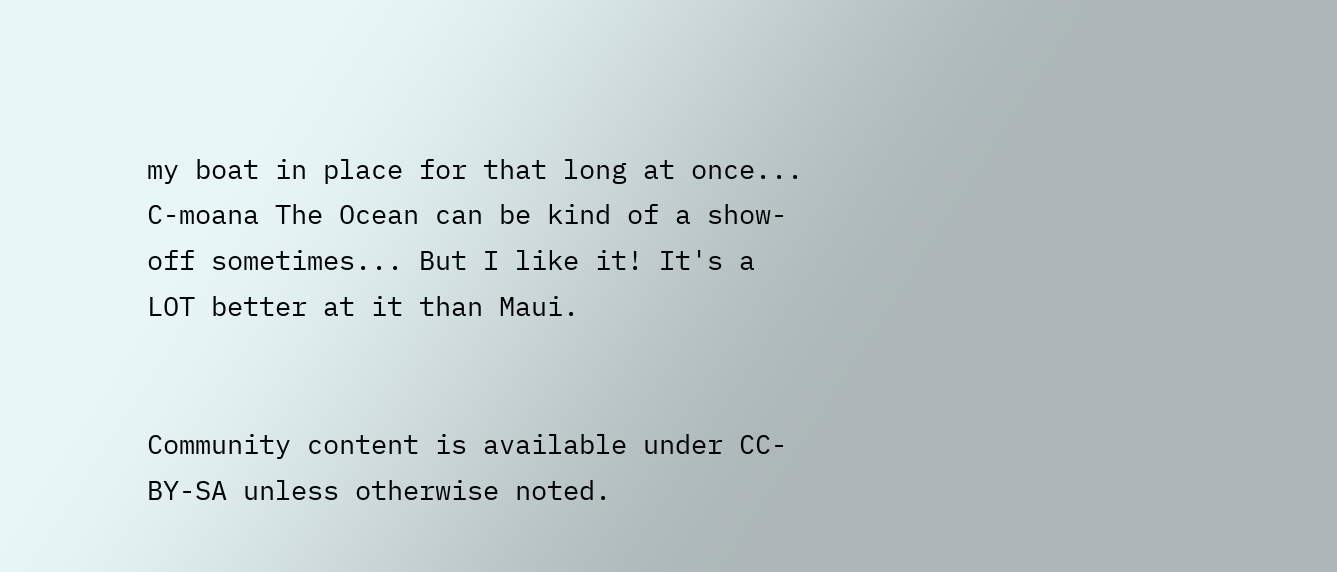my boat in place for that long at once...
C-moana The Ocean can be kind of a show-off sometimes... But I like it! It's a LOT better at it than Maui.


Community content is available under CC-BY-SA unless otherwise noted.